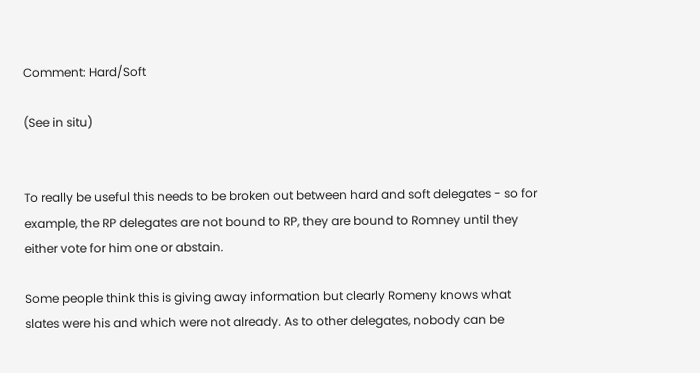Comment: Hard/Soft

(See in situ)


To really be useful this needs to be broken out between hard and soft delegates - so for example, the RP delegates are not bound to RP, they are bound to Romney until they either vote for him one or abstain.

Some people think this is giving away information but clearly Romeny knows what slates were his and which were not already. As to other delegates, nobody can be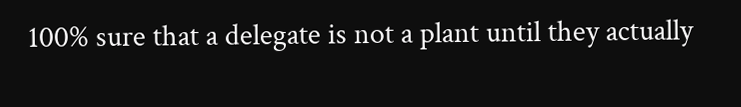100% sure that a delegate is not a plant until they actually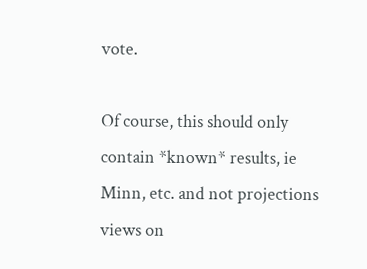vote.

Of course, this should only contain *known* results, ie Minn, etc. and not projections views on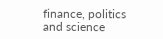finance, politics and science